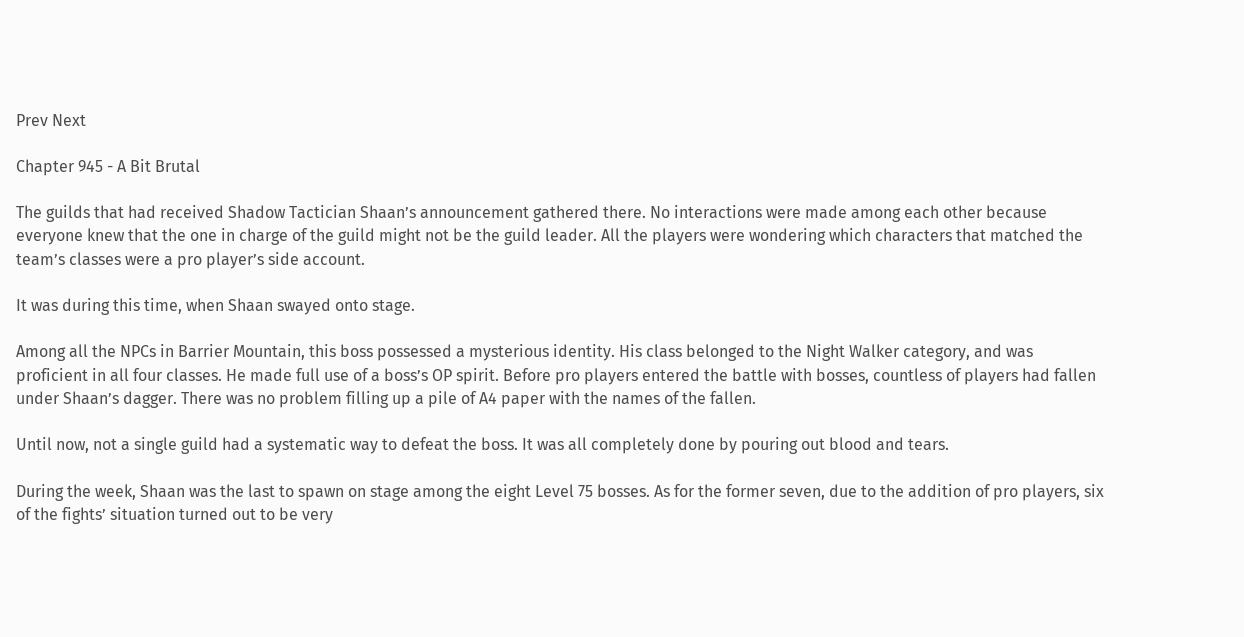Prev Next

Chapter 945 - A Bit Brutal

The guilds that had received Shadow Tactician Shaan’s announcement gathered there. No interactions were made among each other because everyone knew that the one in charge of the guild might not be the guild leader. All the players were wondering which characters that matched the team’s classes were a pro player’s side account.

It was during this time, when Shaan swayed onto stage.

Among all the NPCs in Barrier Mountain, this boss possessed a mysterious identity. His class belonged to the Night Walker category, and was proficient in all four classes. He made full use of a boss’s OP spirit. Before pro players entered the battle with bosses, countless of players had fallen under Shaan’s dagger. There was no problem filling up a pile of A4 paper with the names of the fallen.

Until now, not a single guild had a systematic way to defeat the boss. It was all completely done by pouring out blood and tears.

During the week, Shaan was the last to spawn on stage among the eight Level 75 bosses. As for the former seven, due to the addition of pro players, six of the fights’ situation turned out to be very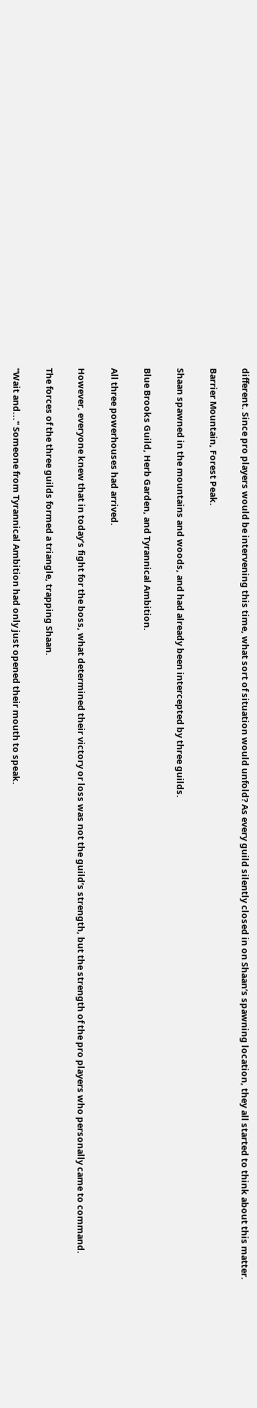different. Since pro players would be intervening this time, what sort of situation would unfold? As every guild silently closed in on Shaan‘s spawning location, they all started to think about this matter.

Barrier Mountain, Forest Peak.

Shaan spawned in the mountains and woods, and had already been intercepted by three guilds.

Blue Brooks Guild, Herb Garden, and Tyrannical Ambition.

All three powerhouses had arrived.

However, everyone knew that in today’s fight for the boss, what determined their victory or loss was not the guild’s strength, but the strength of the pro players who personally came to command.

The forces of the three guilds formed a triangle, trapping Shaan.

"Wait and..." Someone from Tyrannical Ambition had only just opened their mouth to speak.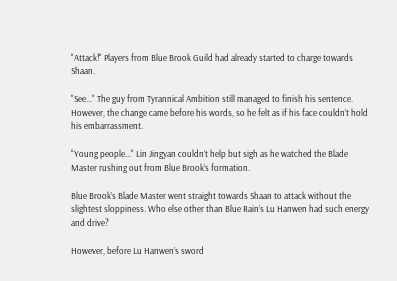"Attack!" Players from Blue Brook Guild had already started to charge towards Shaan.

"See..." The guy from Tyrannical Ambition still managed to finish his sentence. However, the change came before his words, so he felt as if his face couldn’t hold his embarrassment.

"Young people..." Lin Jingyan couldn’t help but sigh as he watched the Blade Master rushing out from Blue Brook’s formation.

Blue Brook’s Blade Master went straight towards Shaan to attack without the slightest sloppiness. Who else other than Blue Rain’s Lu Hanwen had such energy and drive?

However, before Lu Hanwen’s sword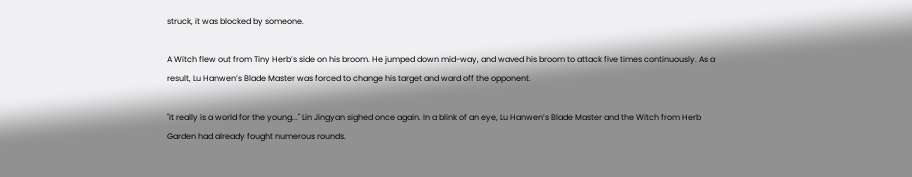struck, it was blocked by someone.

A Witch flew out from Tiny Herb’s side on his broom. He jumped down mid-way, and waved his broom to attack five times continuously. As a result, Lu Hanwen’s Blade Master was forced to change his target and ward off the opponent.

"It really is a world for the young..." Lin Jingyan sighed once again. In a blink of an eye, Lu Hanwen’s Blade Master and the Witch from Herb Garden had already fought numerous rounds.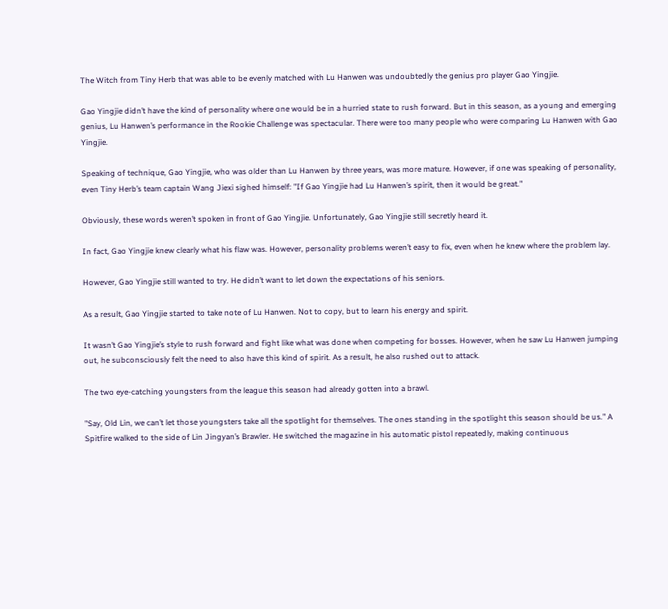The Witch from Tiny Herb that was able to be evenly matched with Lu Hanwen was undoubtedly the genius pro player Gao Yingjie.

Gao Yingjie didn’t have the kind of personality where one would be in a hurried state to rush forward. But in this season, as a young and emerging genius, Lu Hanwen’s performance in the Rookie Challenge was spectacular. There were too many people who were comparing Lu Hanwen with Gao Yingjie.

Speaking of technique, Gao Yingjie, who was older than Lu Hanwen by three years, was more mature. However, if one was speaking of personality, even Tiny Herb’s team captain Wang Jiexi sighed himself: "If Gao Yingjie had Lu Hanwen’s spirit, then it would be great."

Obviously, these words weren’t spoken in front of Gao Yingjie. Unfortunately, Gao Yingjie still secretly heard it.

In fact, Gao Yingjie knew clearly what his flaw was. However, personality problems weren’t easy to fix, even when he knew where the problem lay.

However, Gao Yingjie still wanted to try. He didn’t want to let down the expectations of his seniors.

As a result, Gao Yingjie started to take note of Lu Hanwen. Not to copy, but to learn his energy and spirit.

It wasn’t Gao Yingjie’s style to rush forward and fight like what was done when competing for bosses. However, when he saw Lu Hanwen jumping out, he subconsciously felt the need to also have this kind of spirit. As a result, he also rushed out to attack.

The two eye-catching youngsters from the league this season had already gotten into a brawl.

"Say, Old Lin, we can’t let those youngsters take all the spotlight for themselves. The ones standing in the spotlight this season should be us." A Spitfire walked to the side of Lin Jingyan’s Brawler. He switched the magazine in his automatic pistol repeatedly, making continuous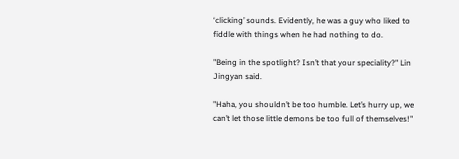‘clicking’ sounds. Evidently, he was a guy who liked to fiddle with things when he had nothing to do.

"Being in the spotlight? Isn’t that your speciality?" Lin Jingyan said.

"Haha, you shouldn’t be too humble. Let’s hurry up, we can’t let those little demons be too full of themselves!"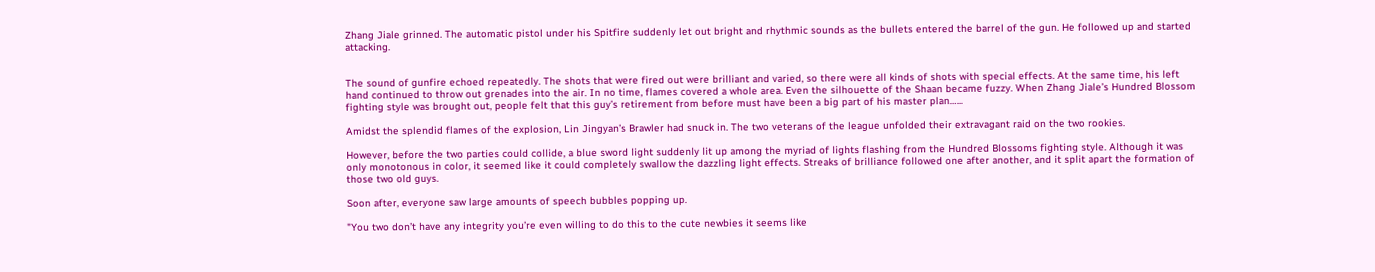Zhang Jiale grinned. The automatic pistol under his Spitfire suddenly let out bright and rhythmic sounds as the bullets entered the barrel of the gun. He followed up and started attacking.


The sound of gunfire echoed repeatedly. The shots that were fired out were brilliant and varied, so there were all kinds of shots with special effects. At the same time, his left hand continued to throw out grenades into the air. In no time, flames covered a whole area. Even the silhouette of the Shaan became fuzzy. When Zhang Jiale’s Hundred Blossom fighting style was brought out, people felt that this guy’s retirement from before must have been a big part of his master plan…...

Amidst the splendid flames of the explosion, Lin Jingyan’s Brawler had snuck in. The two veterans of the league unfolded their extravagant raid on the two rookies.

However, before the two parties could collide, a blue sword light suddenly lit up among the myriad of lights flashing from the Hundred Blossoms fighting style. Although it was only monotonous in color, it seemed like it could completely swallow the dazzling light effects. Streaks of brilliance followed one after another, and it split apart the formation of those two old guys.

Soon after, everyone saw large amounts of speech bubbles popping up.

"You two don’t have any integrity you’re even willing to do this to the cute newbies it seems like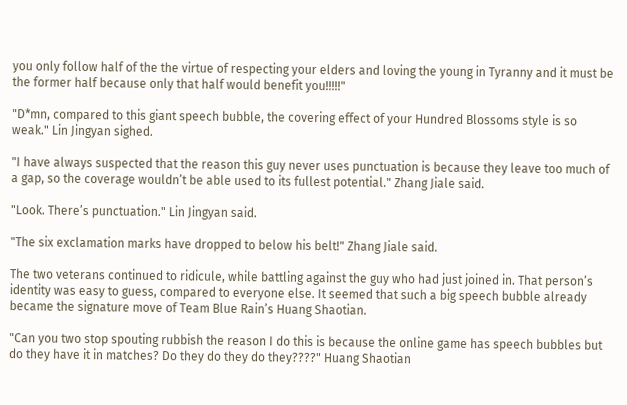you only follow half of the the virtue of respecting your elders and loving the young in Tyranny and it must be the former half because only that half would benefit you!!!!!"

"D*mn, compared to this giant speech bubble, the covering effect of your Hundred Blossoms style is so weak." Lin Jingyan sighed.

"I have always suspected that the reason this guy never uses punctuation is because they leave too much of a gap, so the coverage wouldn’t be able used to its fullest potential." Zhang Jiale said.

"Look. There’s punctuation." Lin Jingyan said.

"The six exclamation marks have dropped to below his belt!" Zhang Jiale said.

The two veterans continued to ridicule, while battling against the guy who had just joined in. That person’s identity was easy to guess, compared to everyone else. It seemed that such a big speech bubble already became the signature move of Team Blue Rain’s Huang Shaotian.

"Can you two stop spouting rubbish the reason I do this is because the online game has speech bubbles but do they have it in matches? Do they do they do they????" Huang Shaotian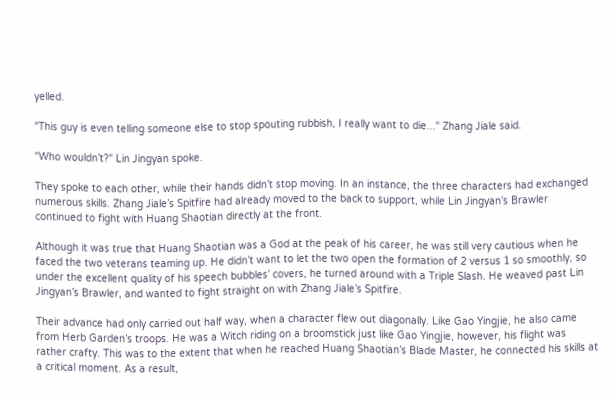yelled.

"This guy is even telling someone else to stop spouting rubbish, I really want to die..." Zhang Jiale said.

"Who wouldn’t?" Lin Jingyan spoke.

They spoke to each other, while their hands didn’t stop moving. In an instance, the three characters had exchanged numerous skills. Zhang Jiale’s Spitfire had already moved to the back to support, while Lin Jingyan’s Brawler continued to fight with Huang Shaotian directly at the front.

Although it was true that Huang Shaotian was a God at the peak of his career, he was still very cautious when he faced the two veterans teaming up. He didn’t want to let the two open the formation of 2 versus 1 so smoothly, so under the excellent quality of his speech bubbles’ covers, he turned around with a Triple Slash. He weaved past Lin Jingyan’s Brawler, and wanted to fight straight on with Zhang Jiale’s Spitfire.

Their advance had only carried out half way, when a character flew out diagonally. Like Gao Yingjie, he also came from Herb Garden’s troops. He was a Witch riding on a broomstick just like Gao Yingjie, however, his flight was rather crafty. This was to the extent that when he reached Huang Shaotian’s Blade Master, he connected his skills at a critical moment. As a result,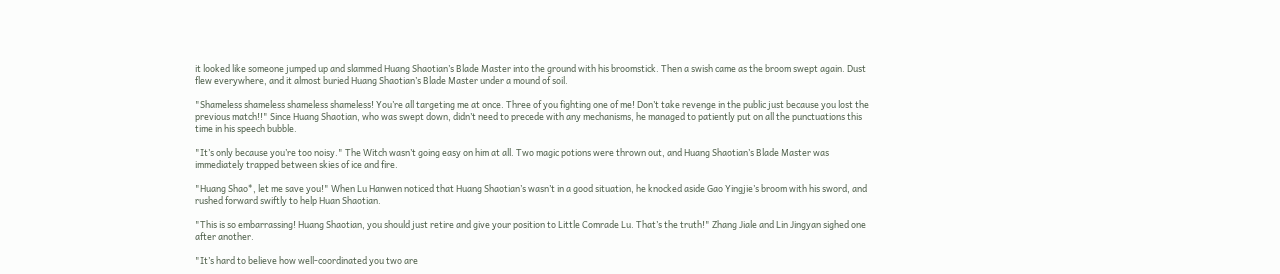it looked like someone jumped up and slammed Huang Shaotian’s Blade Master into the ground with his broomstick. Then a swish came as the broom swept again. Dust flew everywhere, and it almost buried Huang Shaotian’s Blade Master under a mound of soil.

"Shameless shameless shameless shameless! You’re all targeting me at once. Three of you fighting one of me! Don’t take revenge in the public just because you lost the previous match!!" Since Huang Shaotian, who was swept down, didn’t need to precede with any mechanisms, he managed to patiently put on all the punctuations this time in his speech bubble.

"It’s only because you’re too noisy." The Witch wasn’t going easy on him at all. Two magic potions were thrown out, and Huang Shaotian’s Blade Master was immediately trapped between skies of ice and fire.

"Huang Shao*, let me save you!" When Lu Hanwen noticed that Huang Shaotian’s wasn’t in a good situation, he knocked aside Gao Yingjie’s broom with his sword, and rushed forward swiftly to help Huan Shaotian.

"This is so embarrassing! Huang Shaotian, you should just retire and give your position to Little Comrade Lu. That’s the truth!" Zhang Jiale and Lin Jingyan sighed one after another.

"It’s hard to believe how well-coordinated you two are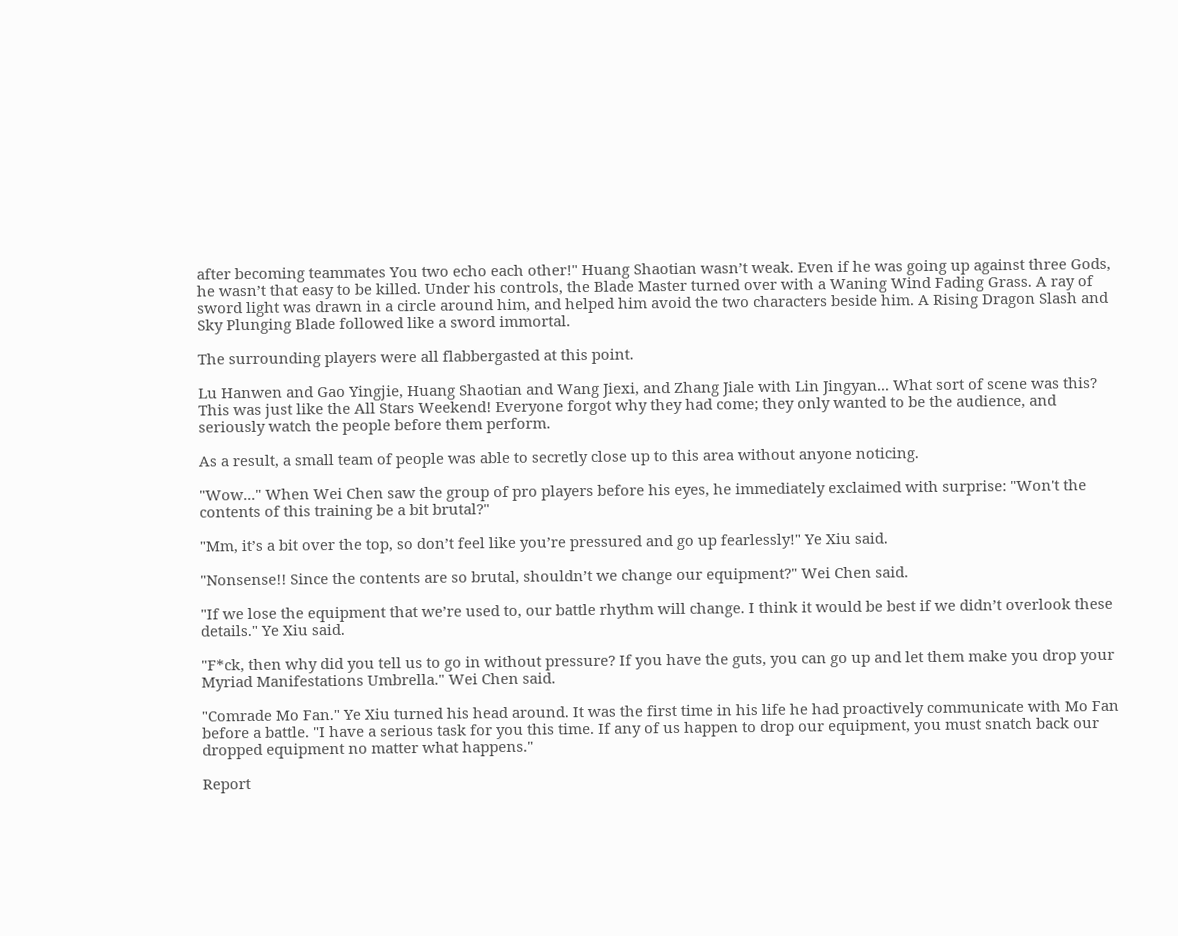after becoming teammates You two echo each other!" Huang Shaotian wasn’t weak. Even if he was going up against three Gods, he wasn’t that easy to be killed. Under his controls, the Blade Master turned over with a Waning Wind Fading Grass. A ray of sword light was drawn in a circle around him, and helped him avoid the two characters beside him. A Rising Dragon Slash and Sky Plunging Blade followed like a sword immortal.

The surrounding players were all flabbergasted at this point.

Lu Hanwen and Gao Yingjie, Huang Shaotian and Wang Jiexi, and Zhang Jiale with Lin Jingyan... What sort of scene was this? This was just like the All Stars Weekend! Everyone forgot why they had come; they only wanted to be the audience, and seriously watch the people before them perform.

As a result, a small team of people was able to secretly close up to this area without anyone noticing.

"Wow..." When Wei Chen saw the group of pro players before his eyes, he immediately exclaimed with surprise: "Won't the contents of this training be a bit brutal?"

"Mm, it’s a bit over the top, so don’t feel like you’re pressured and go up fearlessly!" Ye Xiu said.

"Nonsense!! Since the contents are so brutal, shouldn’t we change our equipment?" Wei Chen said.

"If we lose the equipment that we’re used to, our battle rhythm will change. I think it would be best if we didn’t overlook these details." Ye Xiu said.

"F*ck, then why did you tell us to go in without pressure? If you have the guts, you can go up and let them make you drop your Myriad Manifestations Umbrella." Wei Chen said.

"Comrade Mo Fan." Ye Xiu turned his head around. It was the first time in his life he had proactively communicate with Mo Fan before a battle. "I have a serious task for you this time. If any of us happen to drop our equipment, you must snatch back our dropped equipment no matter what happens."

Report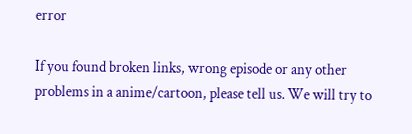error

If you found broken links, wrong episode or any other problems in a anime/cartoon, please tell us. We will try to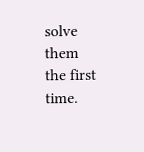solve them the first time.